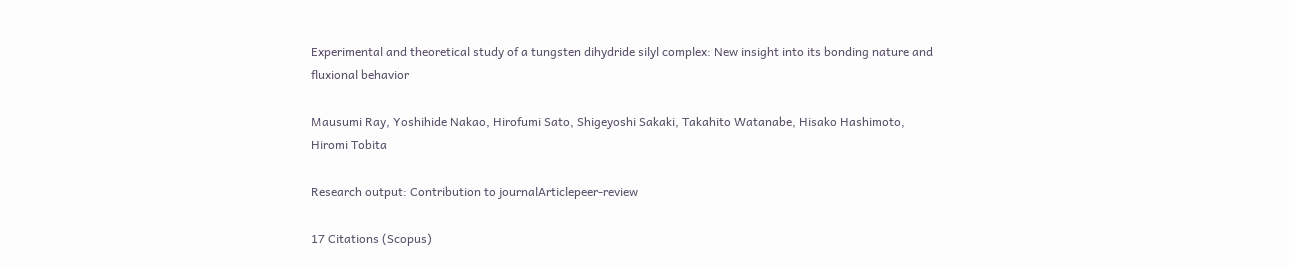Experimental and theoretical study of a tungsten dihydride silyl complex: New insight into its bonding nature and fluxional behavior

Mausumi Ray, Yoshihide Nakao, Hirofumi Sato, Shigeyoshi Sakaki, Takahito Watanabe, Hisako Hashimoto, Hiromi Tobita

Research output: Contribution to journalArticlepeer-review

17 Citations (Scopus)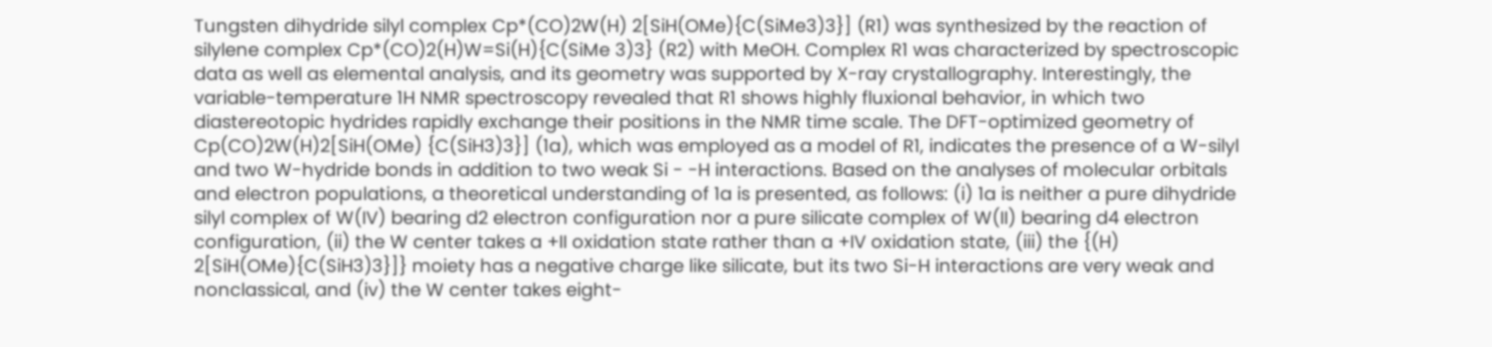Tungsten dihydride silyl complex Cp*(CO)2W(H) 2[SiH(OMe){C(SiMe3)3}] (R1) was synthesized by the reaction of silylene complex Cp*(CO)2(H)W=Si(H){C(SiMe 3)3} (R2) with MeOH. Complex R1 was characterized by spectroscopic data as well as elemental analysis, and its geometry was supported by X-ray crystallography. Interestingly, the variable-temperature 1H NMR spectroscopy revealed that R1 shows highly fluxional behavior, in which two diastereotopic hydrides rapidly exchange their positions in the NMR time scale. The DFT-optimized geometry of Cp(CO)2W(H)2[SiH(OMe) {C(SiH3)3}] (1a), which was employed as a model of R1, indicates the presence of a W-silyl and two W-hydride bonds in addition to two weak Si - -H interactions. Based on the analyses of molecular orbitals and electron populations, a theoretical understanding of 1a is presented, as follows: (i) 1a is neither a pure dihydride silyl complex of W(IV) bearing d2 electron configuration nor a pure silicate complex of W(II) bearing d4 electron configuration, (ii) the W center takes a +II oxidation state rather than a +IV oxidation state, (iii) the {(H) 2[SiH(OMe){C(SiH3)3}]} moiety has a negative charge like silicate, but its two Si-H interactions are very weak and nonclassical, and (iv) the W center takes eight-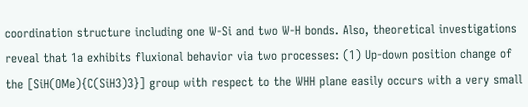coordination structure including one W-Si and two W-H bonds. Also, theoretical investigations reveal that 1a exhibits fluxional behavior via two processes: (1) Up-down position change of the [SiH(OMe){C(SiH3)3}] group with respect to the WHH plane easily occurs with a very small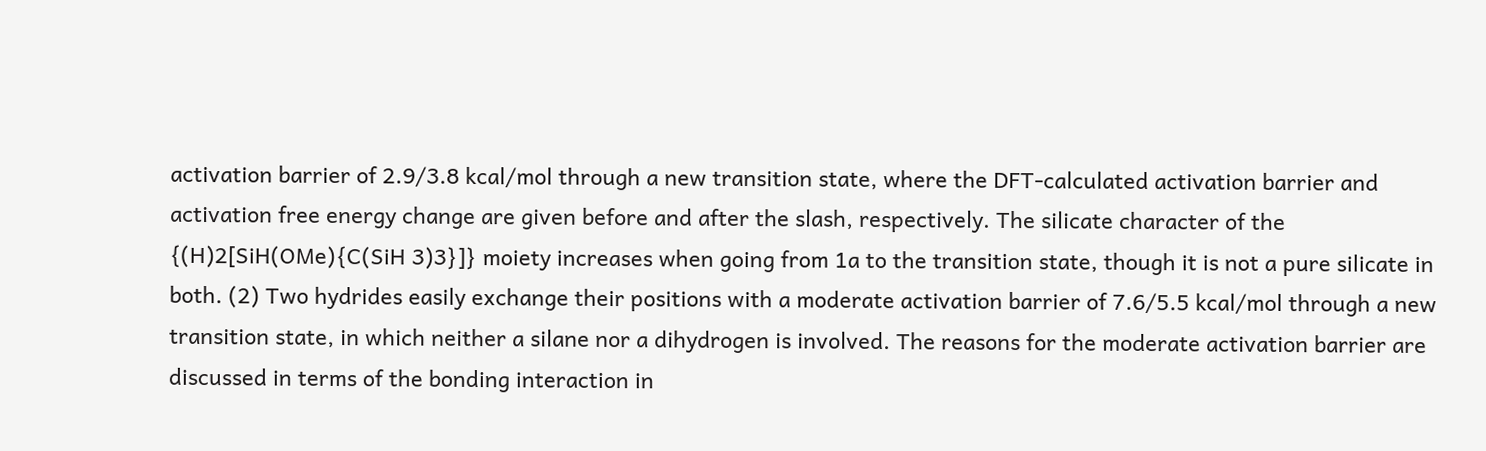activation barrier of 2.9/3.8 kcal/mol through a new transition state, where the DFT-calculated activation barrier and activation free energy change are given before and after the slash, respectively. The silicate character of the {(H)2[SiH(OMe){C(SiH 3)3}]} moiety increases when going from 1a to the transition state, though it is not a pure silicate in both. (2) Two hydrides easily exchange their positions with a moderate activation barrier of 7.6/5.5 kcal/mol through a new transition state, in which neither a silane nor a dihydrogen is involved. The reasons for the moderate activation barrier are discussed in terms of the bonding interaction in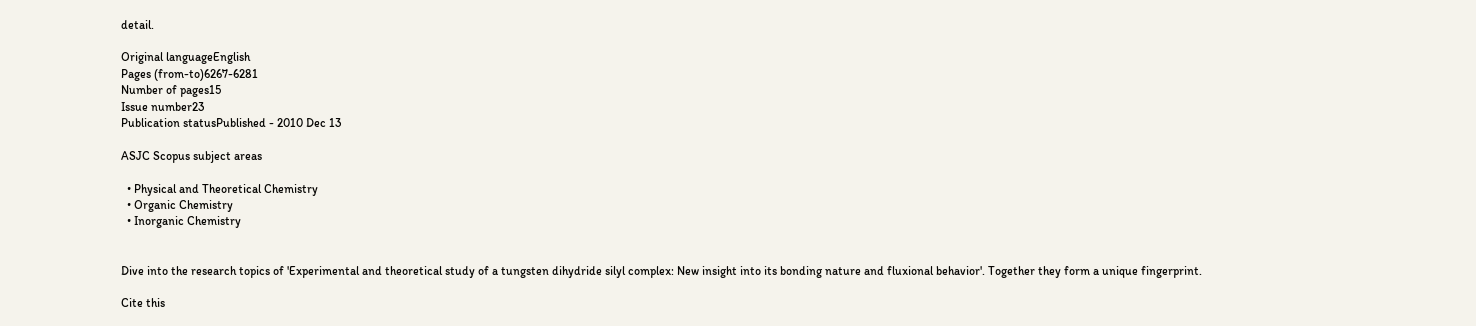detail.

Original languageEnglish
Pages (from-to)6267-6281
Number of pages15
Issue number23
Publication statusPublished - 2010 Dec 13

ASJC Scopus subject areas

  • Physical and Theoretical Chemistry
  • Organic Chemistry
  • Inorganic Chemistry


Dive into the research topics of 'Experimental and theoretical study of a tungsten dihydride silyl complex: New insight into its bonding nature and fluxional behavior'. Together they form a unique fingerprint.

Cite this